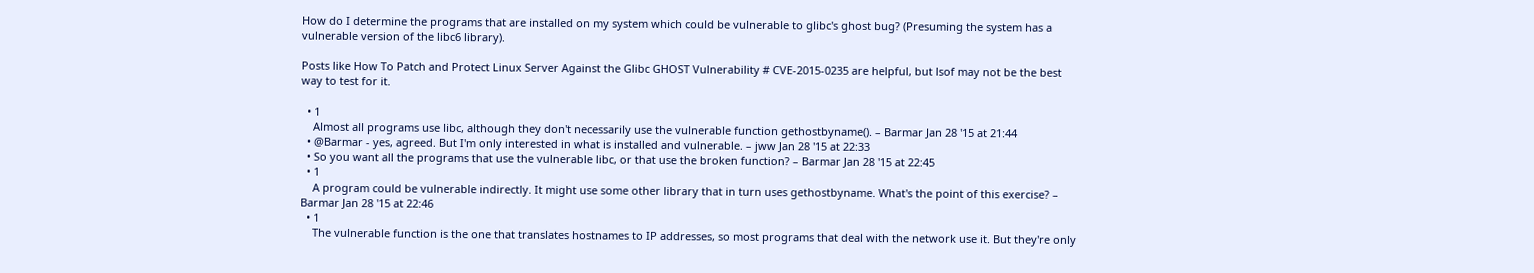How do I determine the programs that are installed on my system which could be vulnerable to glibc's ghost bug? (Presuming the system has a vulnerable version of the libc6 library).

Posts like How To Patch and Protect Linux Server Against the Glibc GHOST Vulnerability # CVE-2015-0235 are helpful, but lsof may not be the best way to test for it.

  • 1
    Almost all programs use libc, although they don't necessarily use the vulnerable function gethostbyname(). – Barmar Jan 28 '15 at 21:44
  • @Barmar - yes, agreed. But I'm only interested in what is installed and vulnerable. – jww Jan 28 '15 at 22:33
  • So you want all the programs that use the vulnerable libc, or that use the broken function? – Barmar Jan 28 '15 at 22:45
  • 1
    A program could be vulnerable indirectly. It might use some other library that in turn uses gethostbyname. What's the point of this exercise? – Barmar Jan 28 '15 at 22:46
  • 1
    The vulnerable function is the one that translates hostnames to IP addresses, so most programs that deal with the network use it. But they're only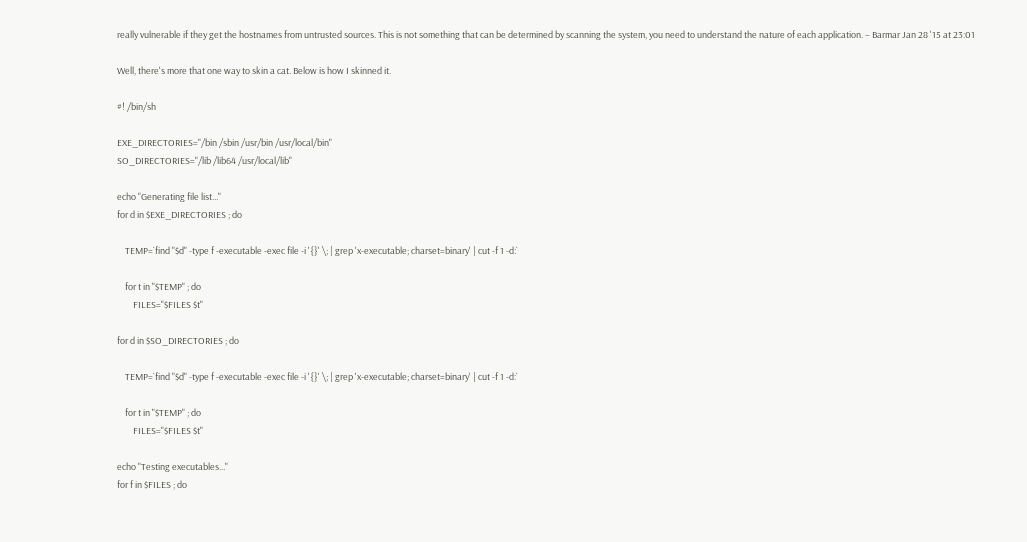really vulnerable if they get the hostnames from untrusted sources. This is not something that can be determined by scanning the system, you need to understand the nature of each application. – Barmar Jan 28 '15 at 23:01

Well, there's more that one way to skin a cat. Below is how I skinned it.

#! /bin/sh

EXE_DIRECTORIES="/bin /sbin /usr/bin /usr/local/bin"
SO_DIRECTORIES="/lib /lib64 /usr/local/lib"

echo "Generating file list..."
for d in $EXE_DIRECTORIES ; do

    TEMP=`find "$d" -type f -executable -exec file -i '{}' \; | grep 'x-executable; charset=binary' | cut -f 1 -d:`

    for t in "$TEMP" ; do
        FILES="$FILES $t"

for d in $SO_DIRECTORIES ; do

    TEMP=`find "$d" -type f -executable -exec file -i '{}' \; | grep 'x-executable; charset=binary' | cut -f 1 -d:`

    for t in "$TEMP" ; do
        FILES="$FILES $t"

echo "Testing executables..."
for f in $FILES ; do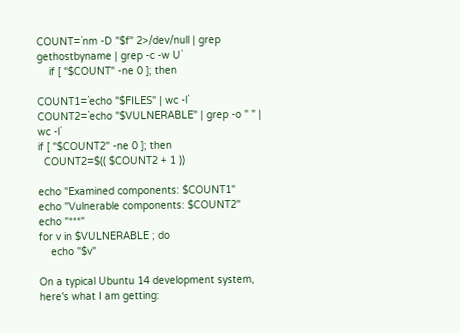COUNT=`nm -D "$f" 2>/dev/null | grep gethostbyname | grep -c -w U`
    if [ "$COUNT" -ne 0 ]; then

COUNT1=`echo "$FILES" | wc -l`
COUNT2=`echo "$VULNERABLE" | grep -o " " | wc -l`
if [ "$COUNT2" -ne 0 ]; then
  COUNT2=$(( $COUNT2 + 1 ))

echo "Examined components: $COUNT1"
echo "Vulnerable components: $COUNT2"
echo "***"
for v in $VULNERABLE ; do
    echo "$v"

On a typical Ubuntu 14 development system, here's what I am getting: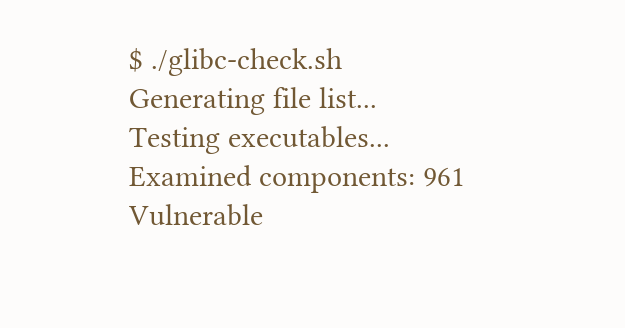$ ./glibc-check.sh
Generating file list...
Testing executables...
Examined components: 961
Vulnerable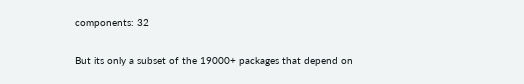components: 32

But its only a subset of the 19000+ packages that depend on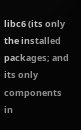libc6 (its only the installed packages; and its only components in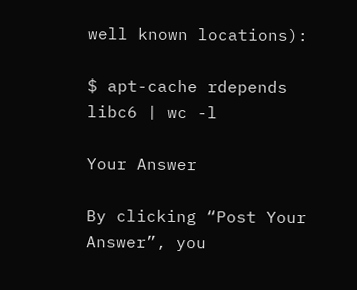well known locations):

$ apt-cache rdepends libc6 | wc -l

Your Answer

By clicking “Post Your Answer”, you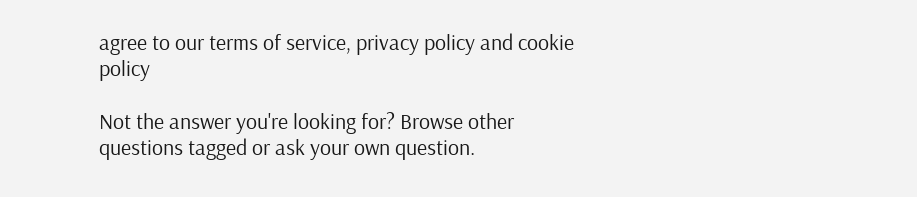agree to our terms of service, privacy policy and cookie policy

Not the answer you're looking for? Browse other questions tagged or ask your own question.